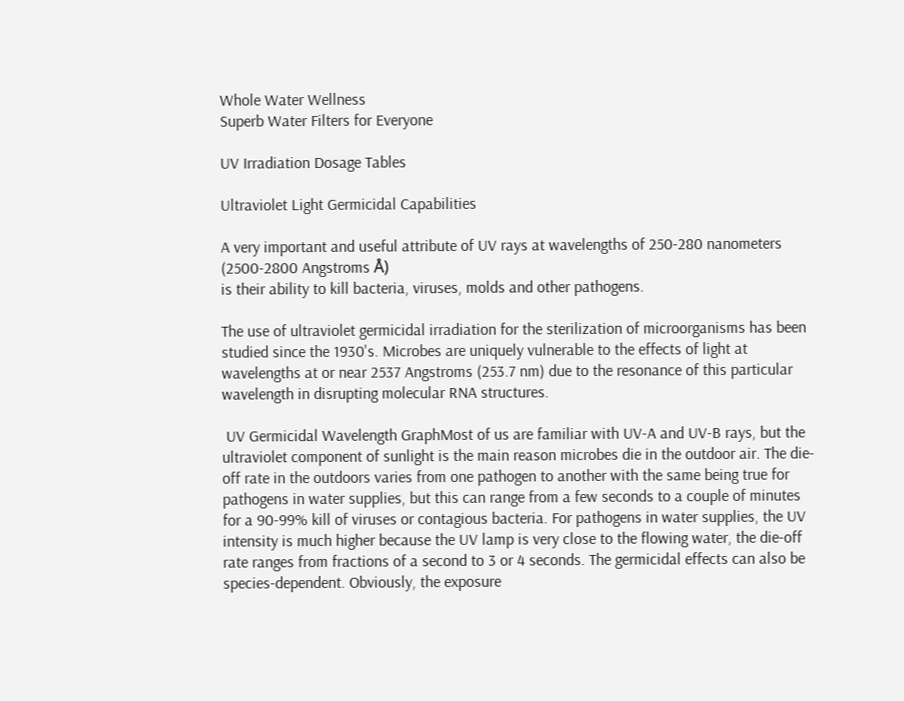Whole Water Wellness
Superb Water Filters for Everyone

UV Irradiation Dosage Tables

Ultraviolet Light Germicidal Capabilities

A very important and useful attribute of UV rays at wavelengths of 250-280 nanometers (2500-2800 Angstroms Å)
is their ability to kill bacteria, viruses, molds and other pathogens.

The use of ultraviolet germicidal irradiation for the sterilization of microorganisms has been studied since the 1930's. Microbes are uniquely vulnerable to the effects of light at wavelengths at or near 2537 Angstroms (253.7 nm) due to the resonance of this particular wavelength in disrupting molecular RNA structures.

 UV Germicidal Wavelength GraphMost of us are familiar with UV-A and UV-B rays, but the ultraviolet component of sunlight is the main reason microbes die in the outdoor air. The die-off rate in the outdoors varies from one pathogen to another with the same being true for pathogens in water supplies, but this can range from a few seconds to a couple of minutes for a 90-99% kill of viruses or contagious bacteria. For pathogens in water supplies, the UV intensity is much higher because the UV lamp is very close to the flowing water, the die-off rate ranges from fractions of a second to 3 or 4 seconds. The germicidal effects can also be species-dependent. Obviously, the exposure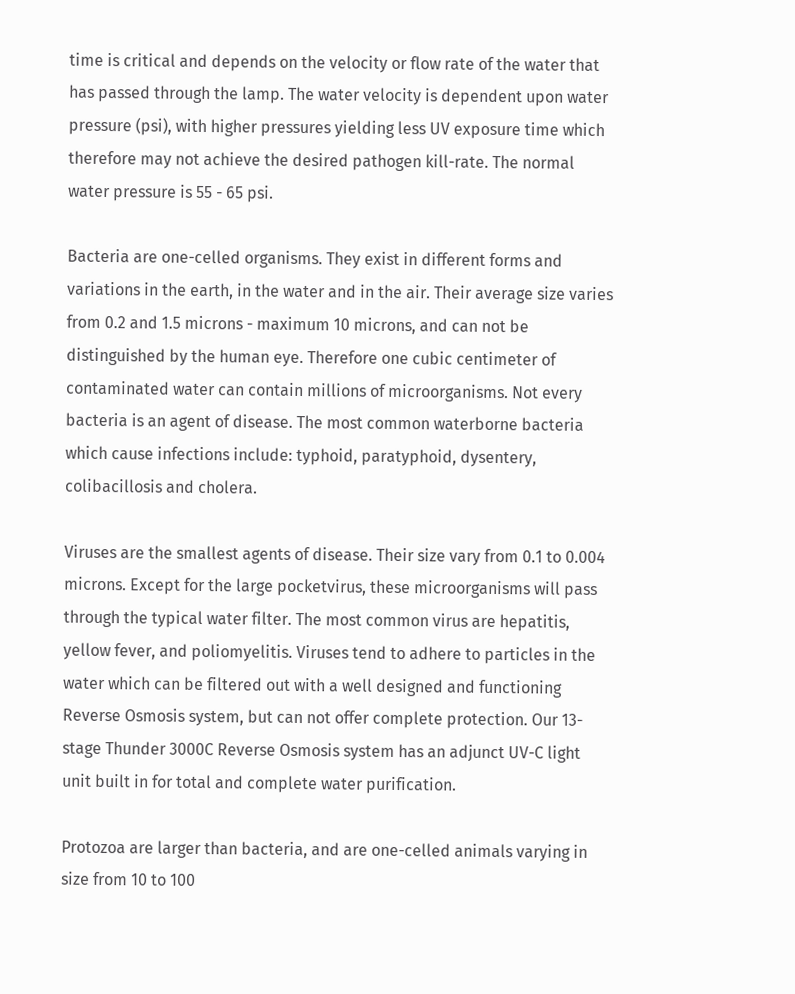time is critical and depends on the velocity or flow rate of the water that has passed through the lamp. The water velocity is dependent upon water pressure (psi), with higher pressures yielding less UV exposure time which therefore may not achieve the desired pathogen kill-rate. The normal water pressure is 55 - 65 psi.

Bacteria are one-celled organisms. They exist in different forms and variations in the earth, in the water and in the air. Their average size varies from 0.2 and 1.5 microns - maximum 10 microns, and can not be distinguished by the human eye. Therefore one cubic centimeter of contaminated water can contain millions of microorganisms. Not every bacteria is an agent of disease. The most common waterborne bacteria which cause infections include: typhoid, paratyphoid, dysentery, colibacillosis and cholera.

Viruses are the smallest agents of disease. Their size vary from 0.1 to 0.004 microns. Except for the large pocketvirus, these microorganisms will pass through the typical water filter. The most common virus are hepatitis, yellow fever, and poliomyelitis. Viruses tend to adhere to particles in the water which can be filtered out with a well designed and functioning Reverse Osmosis system, but can not offer complete protection. Our 13-stage Thunder 3000C Reverse Osmosis system has an adjunct UV-C light unit built in for total and complete water purification.

Protozoa are larger than bacteria, and are one-celled animals varying in size from 10 to 100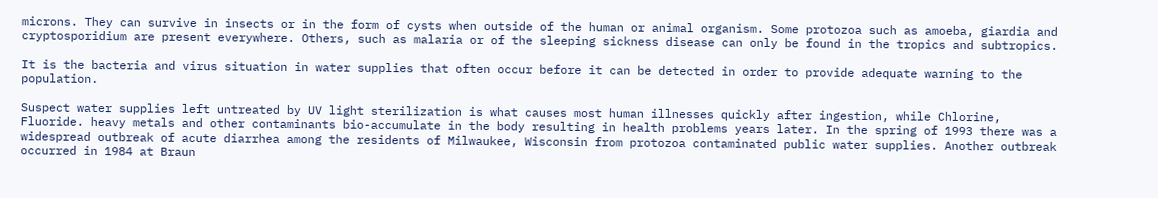microns. They can survive in insects or in the form of cysts when outside of the human or animal organism. Some protozoa such as amoeba, giardia and cryptosporidium are present everywhere. Others, such as malaria or of the sleeping sickness disease can only be found in the tropics and subtropics.

It is the bacteria and virus situation in water supplies that often occur before it can be detected in order to provide adequate warning to the population.

Suspect water supplies left untreated by UV light sterilization is what causes most human illnesses quickly after ingestion, while Chlorine, Fluoride. heavy metals and other contaminants bio-accumulate in the body resulting in health problems years later. In the spring of 1993 there was a widespread outbreak of acute diarrhea among the residents of Milwaukee, Wisconsin from protozoa contaminated public water supplies. Another outbreak occurred in 1984 at Braun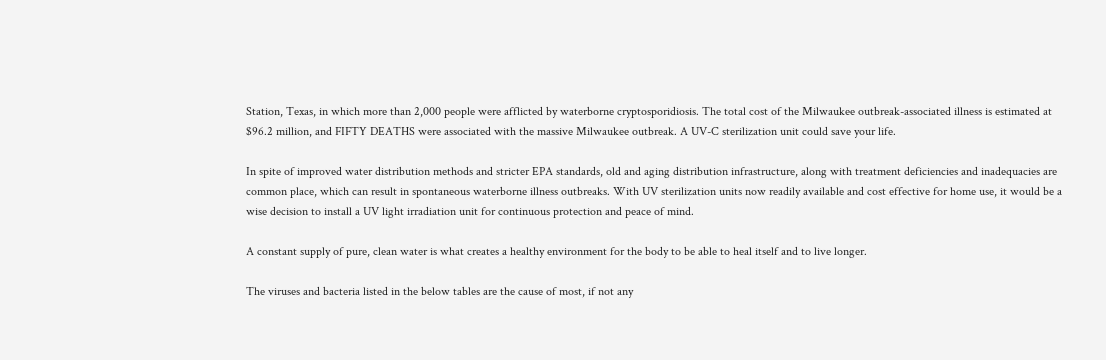Station, Texas, in which more than 2,000 people were afflicted by waterborne cryptosporidiosis. The total cost of the Milwaukee outbreak-associated illness is estimated at $96.2 million, and FIFTY DEATHS were associated with the massive Milwaukee outbreak. A UV-C sterilization unit could save your life.

In spite of improved water distribution methods and stricter EPA standards, old and aging distribution infrastructure, along with treatment deficiencies and inadequacies are common place, which can result in spontaneous waterborne illness outbreaks. With UV sterilization units now readily available and cost effective for home use, it would be a wise decision to install a UV light irradiation unit for continuous protection and peace of mind.

A constant supply of pure, clean water is what creates a healthy environment for the body to be able to heal itself and to live longer.

The viruses and bacteria listed in the below tables are the cause of most, if not any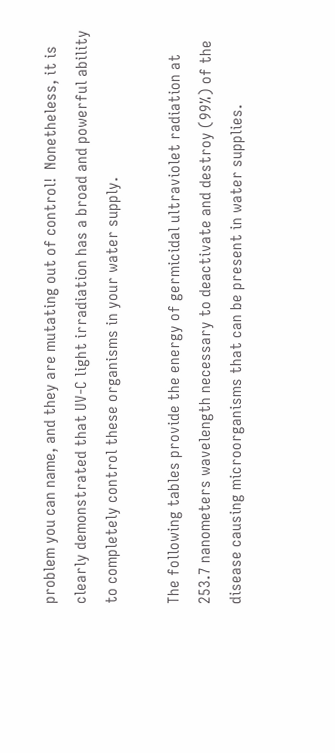problem you can name, and they are mutating out of control!  Nonetheless, it is clearly demonstrated that UV-C light irradiation has a broad and powerful ability to completely control these organisms in your water supply.

The following tables provide the energy of germicidal ultraviolet radiation at 253.7 nanometers wavelength necessary to deactivate and destroy (99%) of the disease causing microorganisms that can be present in water supplies.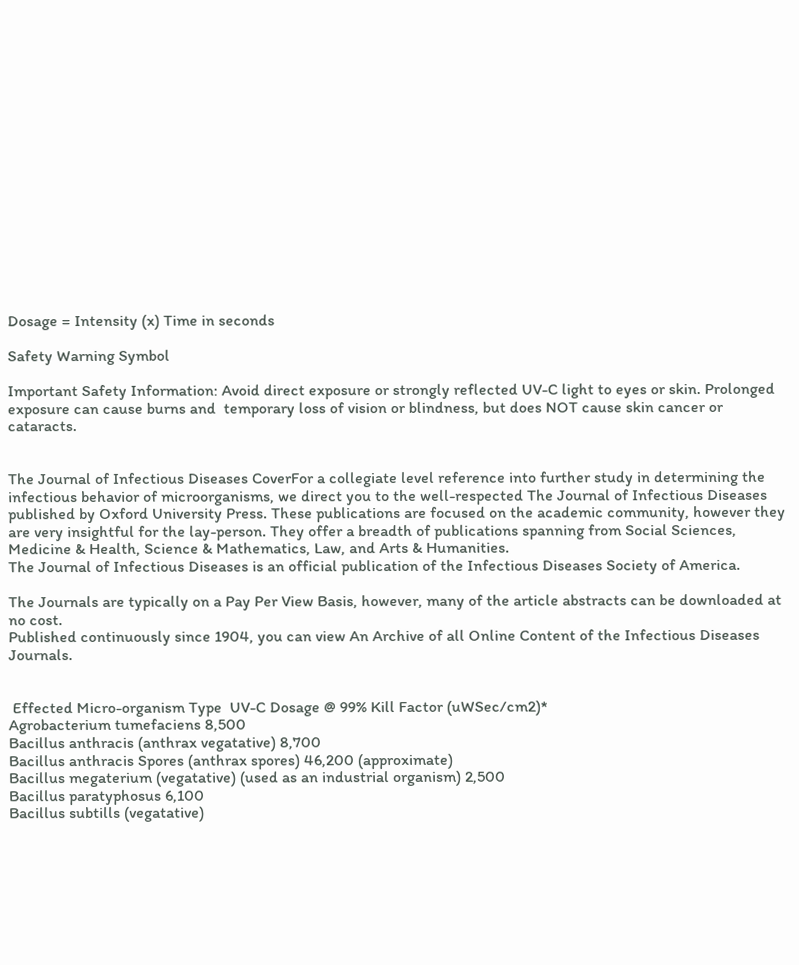Dosage = Intensity (x) Time in seconds

Safety Warning Symbol

Important Safety Information: Avoid direct exposure or strongly reflected UV-C light to eyes or skin. Prolonged exposure can cause burns and  temporary loss of vision or blindness, but does NOT cause skin cancer or cataracts.


The Journal of Infectious Diseases CoverFor a collegiate level reference into further study in determining the infectious behavior of microorganisms, we direct you to the well-respected The Journal of Infectious Diseases published by Oxford University Press. These publications are focused on the academic community, however they are very insightful for the lay-person. They offer a breadth of publications spanning from Social Sciences, Medicine & Health, Science & Mathematics, Law, and Arts & Humanities.
The Journal of Infectious Diseases is an official publication of the Infectious Diseases Society of America.

The Journals are typically on a Pay Per View Basis, however, many of the article abstracts can be downloaded at no cost.
Published continuously since 1904, you can view An Archive of all Online Content of the Infectious Diseases Journals.


 Effected Micro-organism Type  UV-C Dosage @ 99% Kill Factor (uWSec/cm2)*
Agrobacterium tumefaciens 8,500
Bacillus anthracis (anthrax vegatative) 8,700
Bacillus anthracis Spores (anthrax spores) 46,200 (approximate)
Bacillus megaterium (vegatative) (used as an industrial organism) 2,500
Bacillus paratyphosus 6,100
Bacillus subtills (vegatative)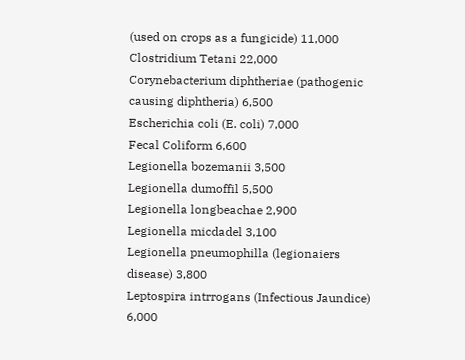(used on crops as a fungicide) 11,000
Clostridium Tetani 22,000
Corynebacterium diphtheriae (pathogenic causing diphtheria) 6,500
Escherichia coli (E. coli) 7,000
Fecal Coliform 6,600
Legionella bozemanii 3,500
Legionella dumoffil 5,500
Legionella longbeachae 2,900
Legionella micdadel 3,100
Legionella pneumophilla (legionaiers disease) 3,800
Leptospira intrrogans (Infectious Jaundice) 6,000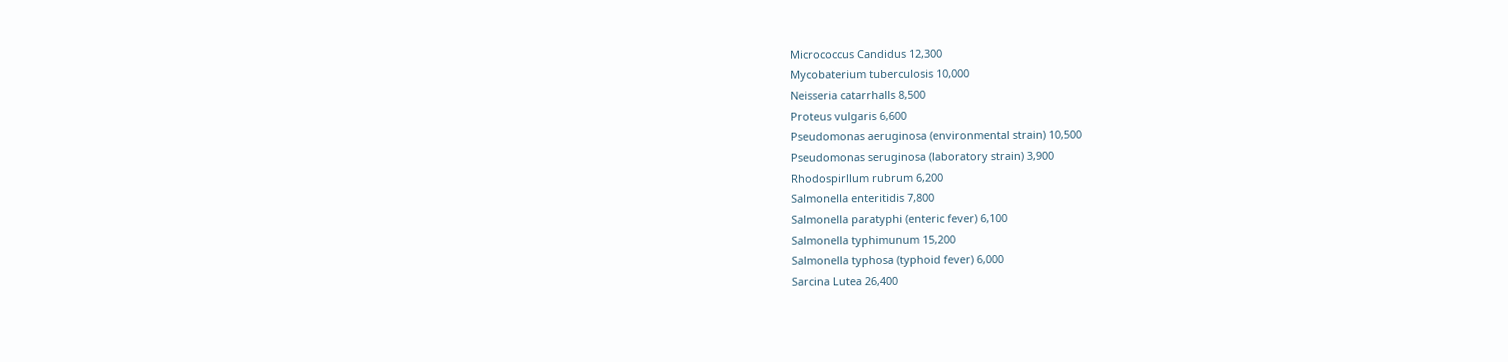Micrococcus Candidus 12,300
Mycobaterium tuberculosis 10,000
Neisseria catarrhalls 8,500
Proteus vulgaris 6,600
Pseudomonas aeruginosa (environmental strain) 10,500
Pseudomonas seruginosa (laboratory strain) 3,900
Rhodospirllum rubrum 6,200
Salmonella enteritidis 7,800
Salmonella paratyphi (enteric fever) 6,100
Salmonella typhimunum 15,200
Salmonella typhosa (typhoid fever) 6,000
Sarcina Lutea 26,400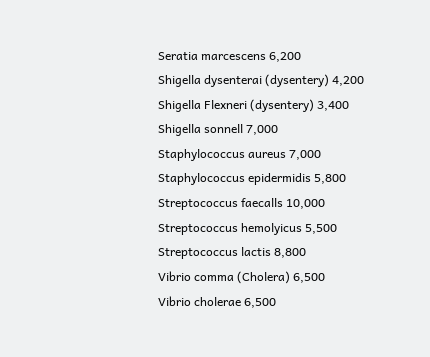Seratia marcescens 6,200
Shigella dysenterai (dysentery) 4,200
Shigella Flexneri (dysentery) 3,400
Shigella sonnell 7,000
Staphylococcus aureus 7,000
Staphylococcus epidermidis 5,800
Streptococcus faecalls 10,000
Streptococcus hemolyicus 5,500
Streptococcus lactis 8,800
Vibrio comma (Cholera) 6,500
Vibrio cholerae 6,500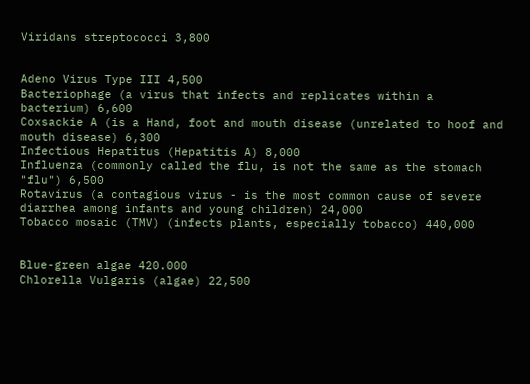Viridans streptococci 3,800


Adeno Virus Type III 4,500
Bacteriophage (a virus that infects and replicates within a bacterium) 6,600
Coxsackie A (is a Hand, foot and mouth disease (unrelated to hoof and mouth disease) 6,300
Infectious Hepatitus (Hepatitis A) 8,000
Influenza (commonly called the flu, is not the same as the stomach "flu") 6,500
Rotavirus (a contagious virus - is the most common cause of severe diarrhea among infants and young children) 24,000
Tobacco mosaic (TMV) (infects plants, especially tobacco) 440,000


Blue-green algae 420.000
Chlorella Vulgaris (algae) 22,500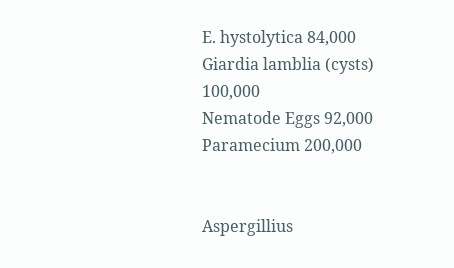E. hystolytica 84,000
Giardia lamblia (cysts) 100,000
Nematode Eggs 92,000
Paramecium 200,000


Aspergillius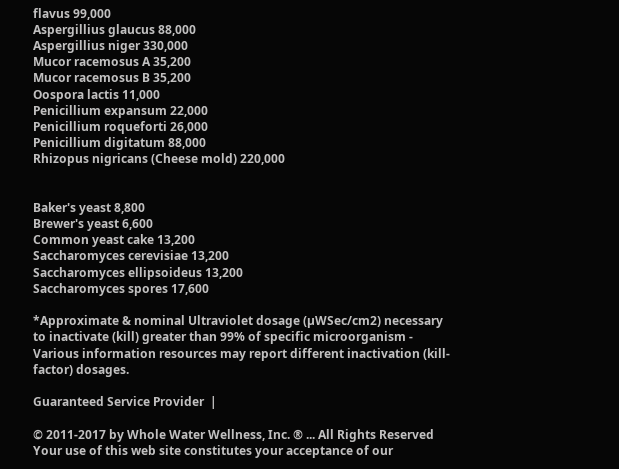flavus 99,000
Aspergillius glaucus 88,000
Aspergillius niger 330,000
Mucor racemosus A 35,200
Mucor racemosus B 35,200
Oospora lactis 11,000
Penicillium expansum 22,000
Penicillium roqueforti 26,000
Penicillium digitatum 88,000
Rhizopus nigricans (Cheese mold) 220,000


Baker's yeast 8,800
Brewer's yeast 6,600
Common yeast cake 13,200
Saccharomyces cerevisiae 13,200
Saccharomyces ellipsoideus 13,200
Saccharomyces spores 17,600

*Approximate & nominal Ultraviolet dosage (µWSec/cm2) necessary to inactivate (kill) greater than 99% of specific microorganism - Various information resources may report different inactivation (kill-factor) dosages.

Guaranteed Service Provider  |

© 2011-2017 by Whole Water Wellness, Inc. ® ... All Rights Reserved
Your use of this web site constitutes your acceptance of our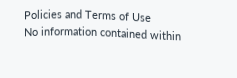Policies and Terms of Use
No information contained within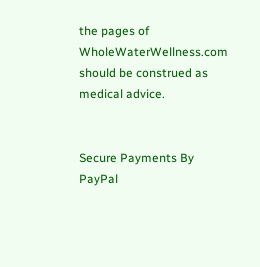the pages of WholeWaterWellness.com should be construed as medical advice.


Secure Payments By PayPal